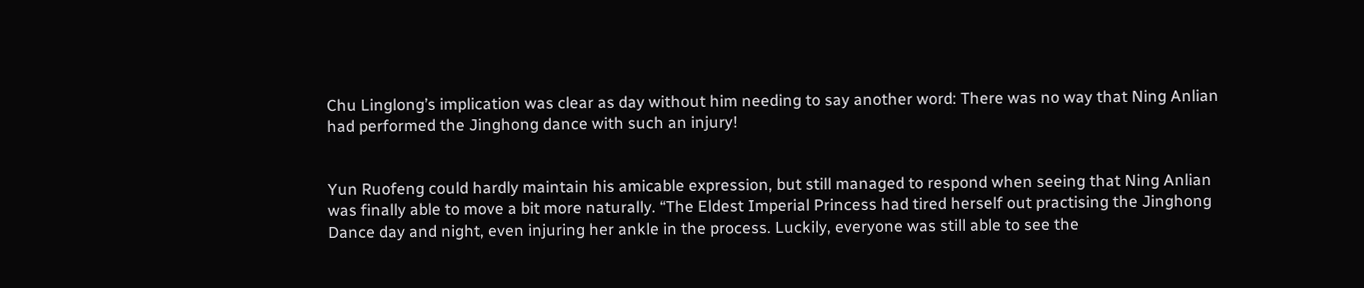Chu Linglong’s implication was clear as day without him needing to say another word: There was no way that Ning Anlian had performed the Jinghong dance with such an injury!


Yun Ruofeng could hardly maintain his amicable expression, but still managed to respond when seeing that Ning Anlian was finally able to move a bit more naturally. “The Eldest Imperial Princess had tired herself out practising the Jinghong Dance day and night, even injuring her ankle in the process. Luckily, everyone was still able to see the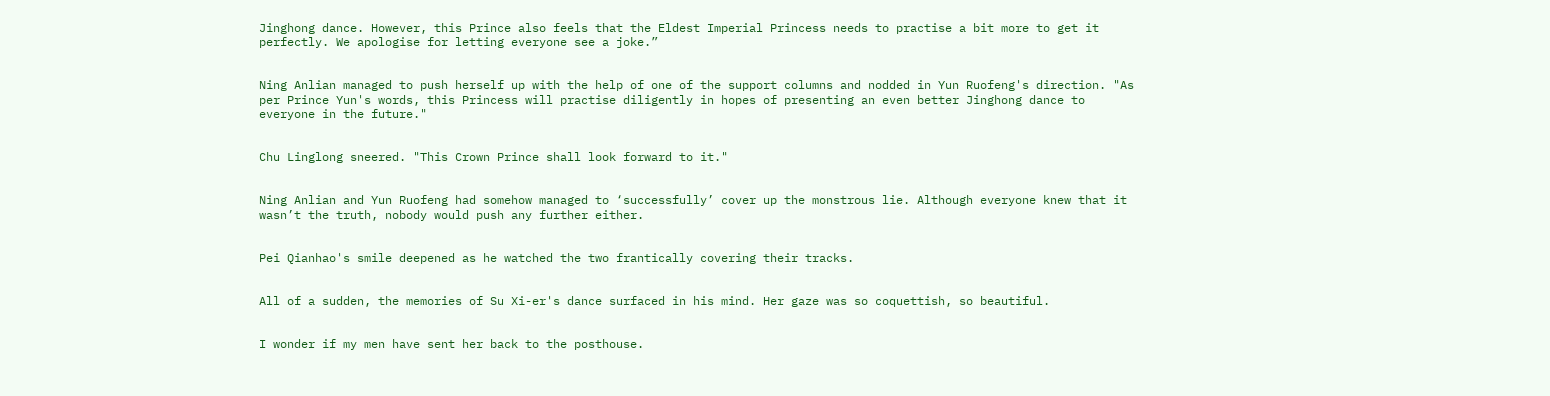Jinghong dance. However, this Prince also feels that the Eldest Imperial Princess needs to practise a bit more to get it perfectly. We apologise for letting everyone see a joke.”


Ning Anlian managed to push herself up with the help of one of the support columns and nodded in Yun Ruofeng's direction. "As per Prince Yun's words, this Princess will practise diligently in hopes of presenting an even better Jinghong dance to everyone in the future."


Chu Linglong sneered. "This Crown Prince shall look forward to it."


Ning Anlian and Yun Ruofeng had somehow managed to ‘successfully’ cover up the monstrous lie. Although everyone knew that it wasn’t the truth, nobody would push any further either.


Pei Qianhao's smile deepened as he watched the two frantically covering their tracks.


All of a sudden, the memories of Su Xi-er's dance surfaced in his mind. Her gaze was so coquettish, so beautiful.


I wonder if my men have sent her back to the posthouse.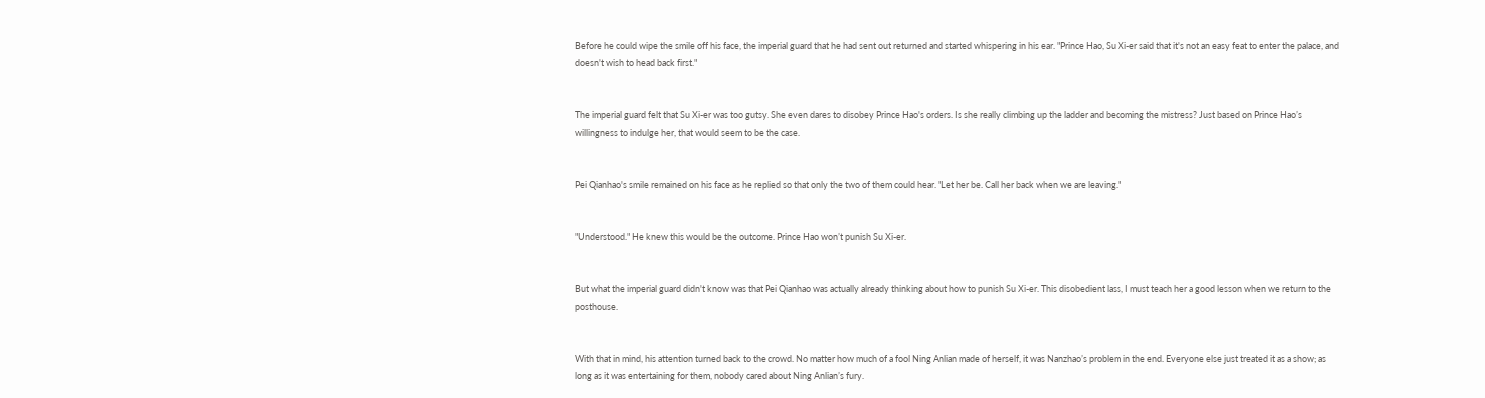Before he could wipe the smile off his face, the imperial guard that he had sent out returned and started whispering in his ear. "Prince Hao, Su Xi-er said that it's not an easy feat to enter the palace, and doesn't wish to head back first."


The imperial guard felt that Su Xi-er was too gutsy. She even dares to disobey Prince Hao's orders. Is she really climbing up the ladder and becoming the mistress? Just based on Prince Hao’s willingness to indulge her, that would seem to be the case.


Pei Qianhao's smile remained on his face as he replied so that only the two of them could hear. "Let her be. Call her back when we are leaving."


"Understood." He knew this would be the outcome. Prince Hao won’t punish Su Xi-er.


But what the imperial guard didn't know was that Pei Qianhao was actually already thinking about how to punish Su Xi-er. This disobedient lass, I must teach her a good lesson when we return to the posthouse.


With that in mind, his attention turned back to the crowd. No matter how much of a fool Ning Anlian made of herself, it was Nanzhao’s problem in the end. Everyone else just treated it as a show; as long as it was entertaining for them, nobody cared about Ning Anlian’s fury.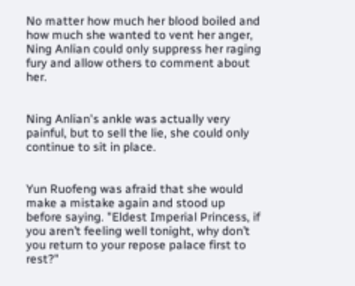No matter how much her blood boiled and how much she wanted to vent her anger, Ning Anlian could only suppress her raging fury and allow others to comment about her.


Ning Anlian's ankle was actually very painful, but to sell the lie, she could only continue to sit in place.


Yun Ruofeng was afraid that she would make a mistake again and stood up before saying. "Eldest Imperial Princess, if you aren’t feeling well tonight, why don’t you return to your repose palace first to rest?"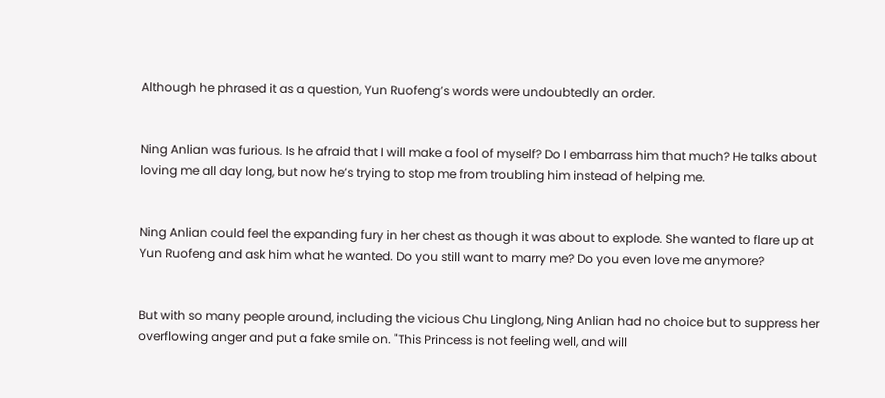Although he phrased it as a question, Yun Ruofeng’s words were undoubtedly an order.


Ning Anlian was furious. Is he afraid that I will make a fool of myself? Do I embarrass him that much? He talks about loving me all day long, but now he’s trying to stop me from troubling him instead of helping me.


Ning Anlian could feel the expanding fury in her chest as though it was about to explode. She wanted to flare up at Yun Ruofeng and ask him what he wanted. Do you still want to marry me? Do you even love me anymore?


But with so many people around, including the vicious Chu Linglong, Ning Anlian had no choice but to suppress her overflowing anger and put a fake smile on. "This Princess is not feeling well, and will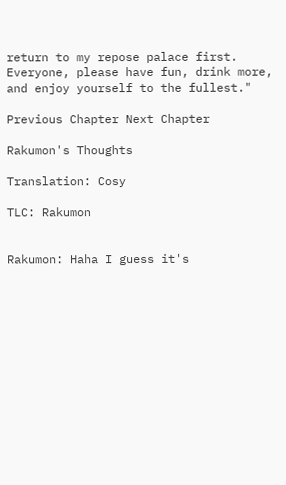return to my repose palace first. Everyone, please have fun, drink more, and enjoy yourself to the fullest."

Previous Chapter Next Chapter

Rakumon's Thoughts

Translation: Cosy

TLC: Rakumon


Rakumon: Haha I guess it's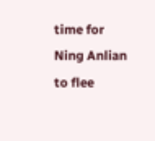time for Ning Anlian to flee